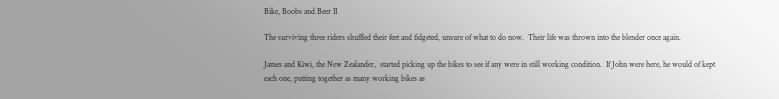Bike, Boobs and Beer II

The surviving three riders shuffled their feet and fidgeted, unsure of what to do now.  Their life was thrown into the blender once again.

James and Kiwi, the New Zealander,  started picking up the bikes to see if any were in still working condition.  If John were here, he would of kept each one, putting together as many working bikes as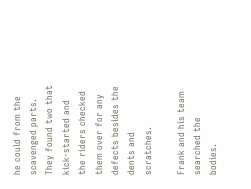he could from the scavenged parts.  They found two that kick-started and the riders checked them over for any defects besides the dents and scratches.

Frank and his team searched the bodies.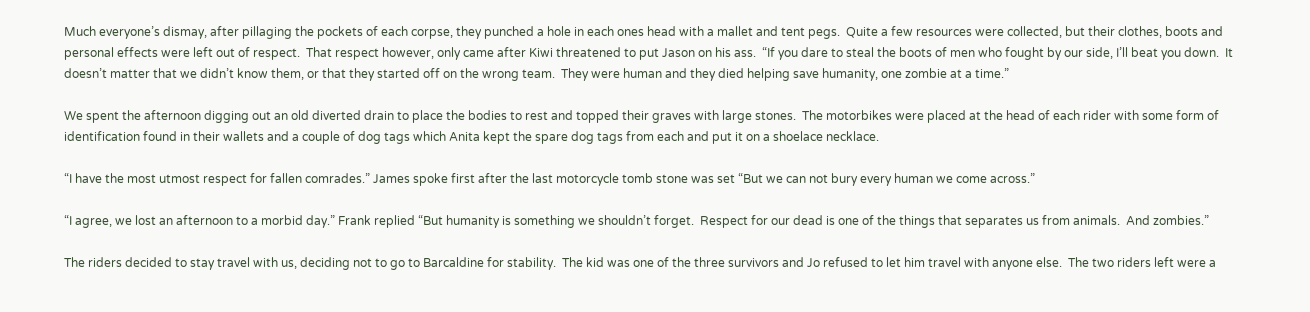Much everyone’s dismay, after pillaging the pockets of each corpse, they punched a hole in each ones head with a mallet and tent pegs.  Quite a few resources were collected, but their clothes, boots and personal effects were left out of respect.  That respect however, only came after Kiwi threatened to put Jason on his ass.  “If you dare to steal the boots of men who fought by our side, I’ll beat you down.  It doesn’t matter that we didn’t know them, or that they started off on the wrong team.  They were human and they died helping save humanity, one zombie at a time.”

We spent the afternoon digging out an old diverted drain to place the bodies to rest and topped their graves with large stones.  The motorbikes were placed at the head of each rider with some form of identification found in their wallets and a couple of dog tags which Anita kept the spare dog tags from each and put it on a shoelace necklace.

“I have the most utmost respect for fallen comrades.” James spoke first after the last motorcycle tomb stone was set “But we can not bury every human we come across.”

“I agree, we lost an afternoon to a morbid day.” Frank replied “But humanity is something we shouldn’t forget.  Respect for our dead is one of the things that separates us from animals.  And zombies.”

The riders decided to stay travel with us, deciding not to go to Barcaldine for stability.  The kid was one of the three survivors and Jo refused to let him travel with anyone else.  The two riders left were a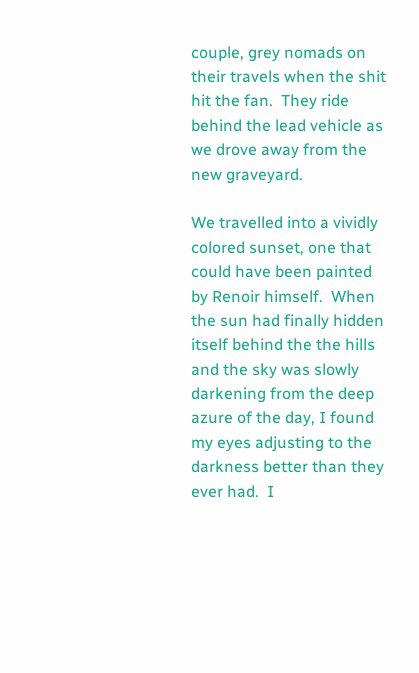couple, grey nomads on their travels when the shit hit the fan.  They ride behind the lead vehicle as we drove away from the new graveyard.

We travelled into a vividly colored sunset, one that could have been painted by Renoir himself.  When the sun had finally hidden itself behind the the hills and the sky was slowly darkening from the deep azure of the day, I found my eyes adjusting to the darkness better than they ever had.  I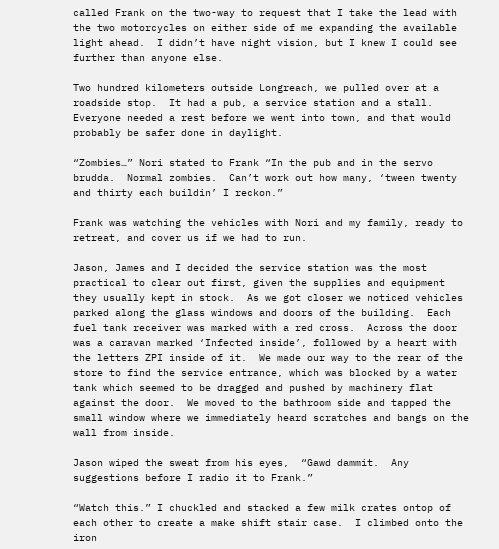called Frank on the two-way to request that I take the lead with the two motorcycles on either side of me expanding the available light ahead.  I didn’t have night vision, but I knew I could see further than anyone else.

Two hundred kilometers outside Longreach, we pulled over at a roadside stop.  It had a pub, a service station and a stall.  Everyone needed a rest before we went into town, and that would probably be safer done in daylight.

“Zombies…” Nori stated to Frank “In the pub and in the servo brudda.  Normal zombies.  Can’t work out how many, ‘tween twenty and thirty each buildin’ I reckon.”

Frank was watching the vehicles with Nori and my family, ready to retreat, and cover us if we had to run.

Jason, James and I decided the service station was the most practical to clear out first, given the supplies and equipment they usually kept in stock.  As we got closer we noticed vehicles parked along the glass windows and doors of the building.  Each fuel tank receiver was marked with a red cross.  Across the door was a caravan marked ‘Infected inside’, followed by a heart with the letters ZPI inside of it.  We made our way to the rear of the store to find the service entrance, which was blocked by a water tank which seemed to be dragged and pushed by machinery flat against the door.  We moved to the bathroom side and tapped the small window where we immediately heard scratches and bangs on the wall from inside.

Jason wiped the sweat from his eyes,  “Gawd dammit.  Any suggestions before I radio it to Frank.”

“Watch this.” I chuckled and stacked a few milk crates ontop of each other to create a make shift stair case.  I climbed onto the iron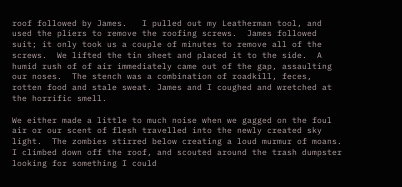roof followed by James.   I pulled out my Leatherman tool, and used the pliers to remove the roofing screws.  James followed suit; it only took us a couple of minutes to remove all of the screws.  We lifted the tin sheet and placed it to the side.  A humid rush of of air immediately came out of the gap, assaulting our noses.  The stench was a combination of roadkill, feces, rotten food and stale sweat. James and I coughed and wretched at the horrific smell.

We either made a little to much noise when we gagged on the foul air or our scent of flesh travelled into the newly created sky light.  The zombies stirred below creating a loud murmur of moans.  I climbed down off the roof, and scouted around the trash dumpster looking for something I could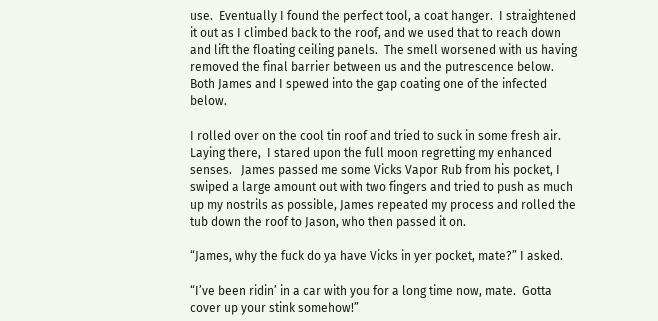use.  Eventually I found the perfect tool, a coat hanger.  I straightened it out as I climbed back to the roof, and we used that to reach down and lift the floating ceiling panels.  The smell worsened with us having removed the final barrier between us and the putrescence below.  Both James and I spewed into the gap coating one of the infected below.

I rolled over on the cool tin roof and tried to suck in some fresh air.  Laying there,  I stared upon the full moon regretting my enhanced senses.   James passed me some Vicks Vapor Rub from his pocket, I swiped a large amount out with two fingers and tried to push as much up my nostrils as possible, James repeated my process and rolled the tub down the roof to Jason, who then passed it on.

“James, why the fuck do ya have Vicks in yer pocket, mate?” I asked.

“I’ve been ridin’ in a car with you for a long time now, mate.  Gotta cover up your stink somehow!”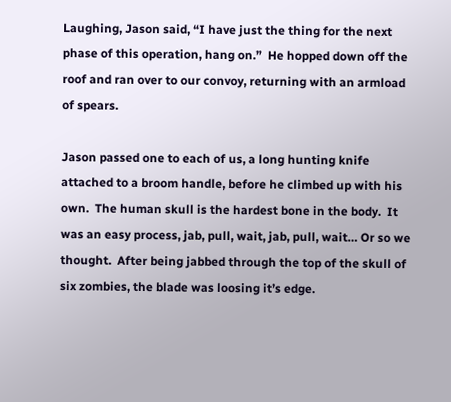Laughing, Jason said, “I have just the thing for the next phase of this operation, hang on.”  He hopped down off the roof and ran over to our convoy, returning with an armload of spears.

Jason passed one to each of us, a long hunting knife attached to a broom handle, before he climbed up with his own.  The human skull is the hardest bone in the body.  It was an easy process, jab, pull, wait, jab, pull, wait… Or so we thought.  After being jabbed through the top of the skull of six zombies, the blade was loosing it’s edge.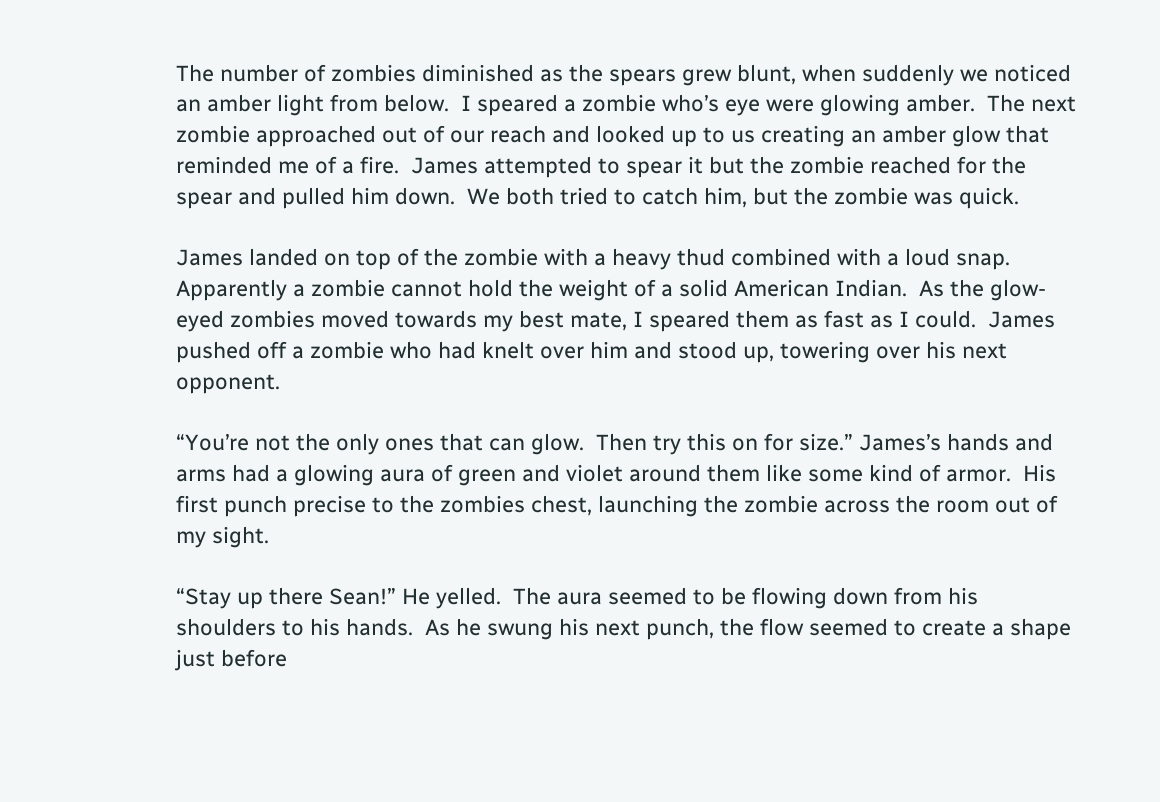The number of zombies diminished as the spears grew blunt, when suddenly we noticed an amber light from below.  I speared a zombie who’s eye were glowing amber.  The next zombie approached out of our reach and looked up to us creating an amber glow that reminded me of a fire.  James attempted to spear it but the zombie reached for the spear and pulled him down.  We both tried to catch him, but the zombie was quick.

James landed on top of the zombie with a heavy thud combined with a loud snap.  Apparently a zombie cannot hold the weight of a solid American Indian.  As the glow-eyed zombies moved towards my best mate, I speared them as fast as I could.  James pushed off a zombie who had knelt over him and stood up, towering over his next opponent.

“You’re not the only ones that can glow.  Then try this on for size.” James’s hands and arms had a glowing aura of green and violet around them like some kind of armor.  His first punch precise to the zombies chest, launching the zombie across the room out of my sight.

“Stay up there Sean!” He yelled.  The aura seemed to be flowing down from his shoulders to his hands.  As he swung his next punch, the flow seemed to create a shape just before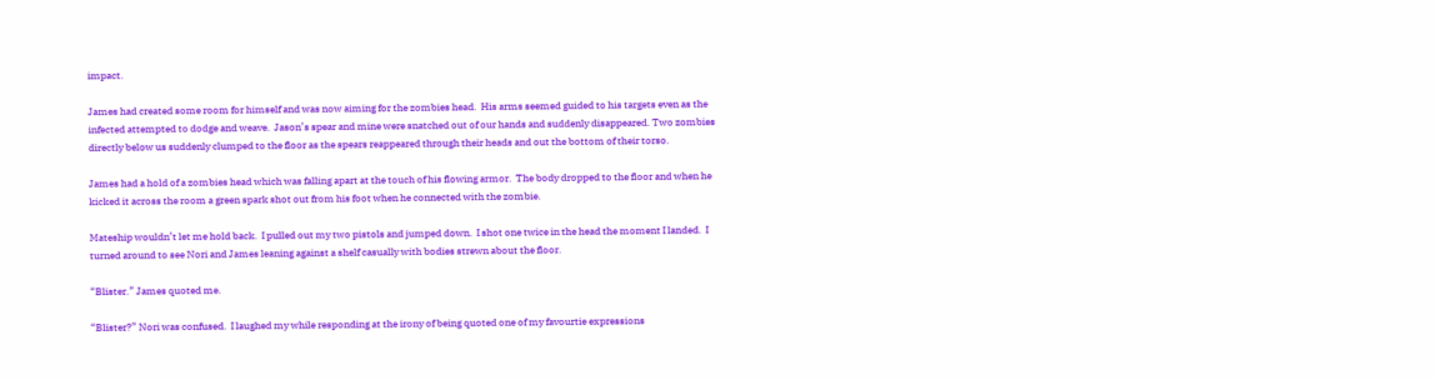impact.

James had created some room for himself and was now aiming for the zombies head.  His arms seemed guided to his targets even as the infected attempted to dodge and weave.  Jason’s spear and mine were snatched out of our hands and suddenly disappeared. Two zombies directly below us suddenly clumped to the floor as the spears reappeared through their heads and out the bottom of their torso.

James had a hold of a zombies head which was falling apart at the touch of his flowing armor.  The body dropped to the floor and when he kicked it across the room a green spark shot out from his foot when he connected with the zombie.

Mateship wouldn’t let me hold back.  I pulled out my two pistols and jumped down.  I shot one twice in the head the moment I landed.  I turned around to see Nori and James leaning against a shelf casually with bodies strewn about the floor.

“Blister.” James quoted me.

“Blister?” Nori was confused.  I laughed my while responding at the irony of being quoted one of my favourtie expressions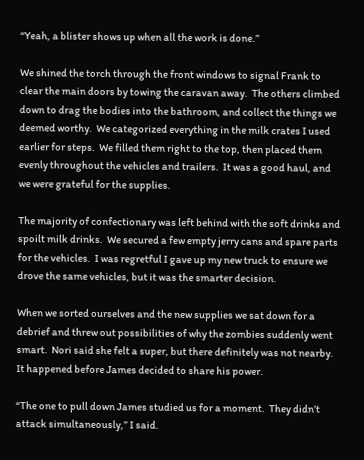“Yeah, a blister shows up when all the work is done.”

We shined the torch through the front windows to signal Frank to clear the main doors by towing the caravan away.  The others climbed down to drag the bodies into the bathroom, and collect the things we deemed worthy.  We categorized everything in the milk crates I used earlier for steps.  We filled them right to the top, then placed them evenly throughout the vehicles and trailers.  It was a good haul, and we were grateful for the supplies.

The majority of confectionary was left behind with the soft drinks and spoilt milk drinks.  We secured a few empty jerry cans and spare parts for the vehicles.  I was regretful I gave up my new truck to ensure we drove the same vehicles, but it was the smarter decision.

When we sorted ourselves and the new supplies we sat down for a debrief and threw out possibilities of why the zombies suddenly went smart.  Nori said she felt a super, but there definitely was not nearby.  It happened before James decided to share his power.

“The one to pull down James studied us for a moment.  They didn’t attack simultaneously,” I said.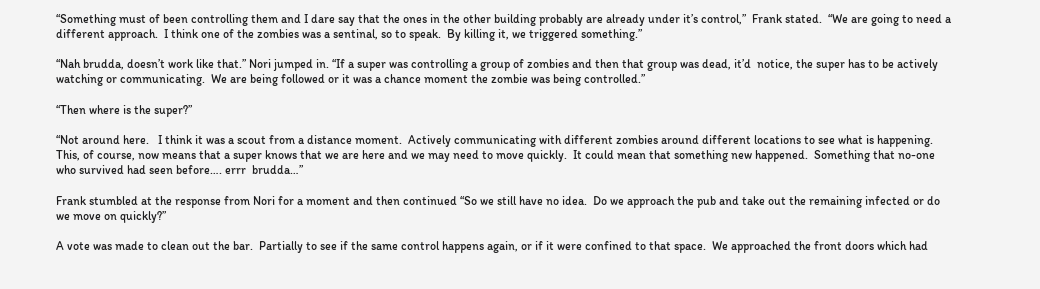“Something must of been controlling them and I dare say that the ones in the other building probably are already under it’s control,”  Frank stated.  “We are going to need a different approach.  I think one of the zombies was a sentinal, so to speak.  By killing it, we triggered something.”

“Nah brudda, doesn’t work like that.” Nori jumped in. “If a super was controlling a group of zombies and then that group was dead, it’d  notice, the super has to be actively watching or communicating.  We are being followed or it was a chance moment the zombie was being controlled.”

“Then where is the super?”

“Not around here.   I think it was a scout from a distance moment.  Actively communicating with different zombies around different locations to see what is happening.  This, of course, now means that a super knows that we are here and we may need to move quickly.  It could mean that something new happened.  Something that no-one who survived had seen before…. errr  brudda…”

Frank stumbled at the response from Nori for a moment and then continued “So we still have no idea.  Do we approach the pub and take out the remaining infected or do we move on quickly?”

A vote was made to clean out the bar.  Partially to see if the same control happens again, or if it were confined to that space.  We approached the front doors which had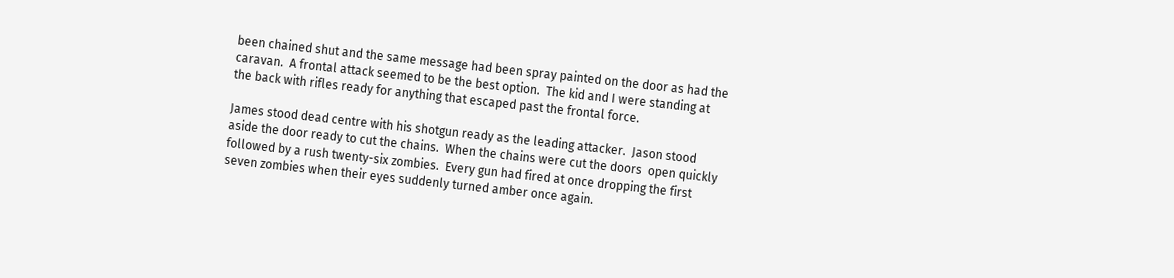been chained shut and the same message had been spray painted on the door as had the caravan.  A frontal attack seemed to be the best option.  The kid and I were standing at the back with rifles ready for anything that escaped past the frontal force.

James stood dead centre with his shotgun ready as the leading attacker.  Jason stood aside the door ready to cut the chains.  When the chains were cut the doors  open quickly followed by a rush twenty-six zombies.  Every gun had fired at once dropping the first seven zombies when their eyes suddenly turned amber once again.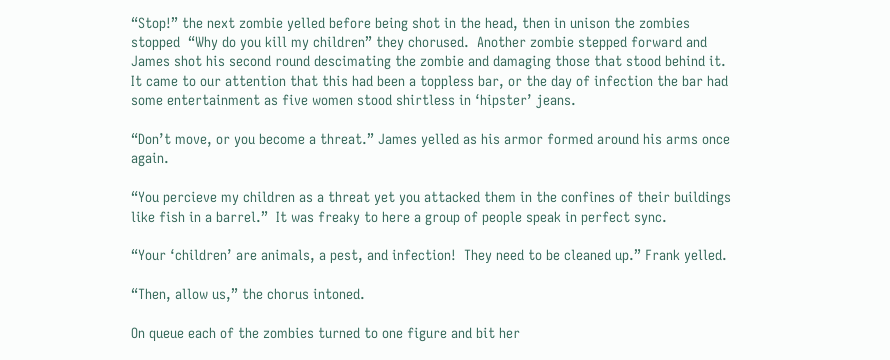“Stop!” the next zombie yelled before being shot in the head, then in unison the zombies stopped  “Why do you kill my children” they chorused.  Another zombie stepped forward and James shot his second round descimating the zombie and damaging those that stood behind it.  It came to our attention that this had been a toppless bar, or the day of infection the bar had some entertainment as five women stood shirtless in ‘hipster’ jeans.

“Don’t move, or you become a threat.” James yelled as his armor formed around his arms once again.

“You percieve my children as a threat yet you attacked them in the confines of their buildings like fish in a barrel.”  It was freaky to here a group of people speak in perfect sync.

“Your ‘children’ are animals, a pest, and infection!  They need to be cleaned up.” Frank yelled.

“Then, allow us,” the chorus intoned.

On queue each of the zombies turned to one figure and bit her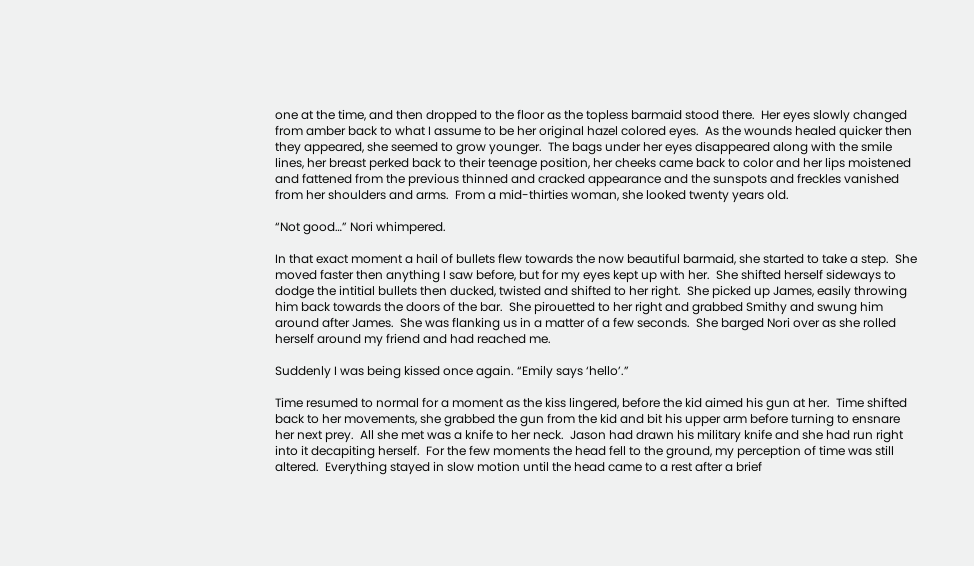one at the time, and then dropped to the floor as the topless barmaid stood there.  Her eyes slowly changed from amber back to what I assume to be her original hazel colored eyes.  As the wounds healed quicker then they appeared, she seemed to grow younger.  The bags under her eyes disappeared along with the smile lines, her breast perked back to their teenage position, her cheeks came back to color and her lips moistened and fattened from the previous thinned and cracked appearance and the sunspots and freckles vanished from her shoulders and arms.  From a mid-thirties woman, she looked twenty years old.

“Not good…” Nori whimpered.

In that exact moment a hail of bullets flew towards the now beautiful barmaid, she started to take a step.  She moved faster then anything I saw before, but for my eyes kept up with her.  She shifted herself sideways to dodge the intitial bullets then ducked, twisted and shifted to her right.  She picked up James, easily throwing him back towards the doors of the bar.  She pirouetted to her right and grabbed Smithy and swung him around after James.  She was flanking us in a matter of a few seconds.  She barged Nori over as she rolled herself around my friend and had reached me.

Suddenly I was being kissed once again. “Emily says ‘hello’.”

Time resumed to normal for a moment as the kiss lingered, before the kid aimed his gun at her.  Time shifted back to her movements, she grabbed the gun from the kid and bit his upper arm before turning to ensnare her next prey.  All she met was a knife to her neck.  Jason had drawn his military knife and she had run right into it decapiting herself.  For the few moments the head fell to the ground, my perception of time was still altered.  Everything stayed in slow motion until the head came to a rest after a brief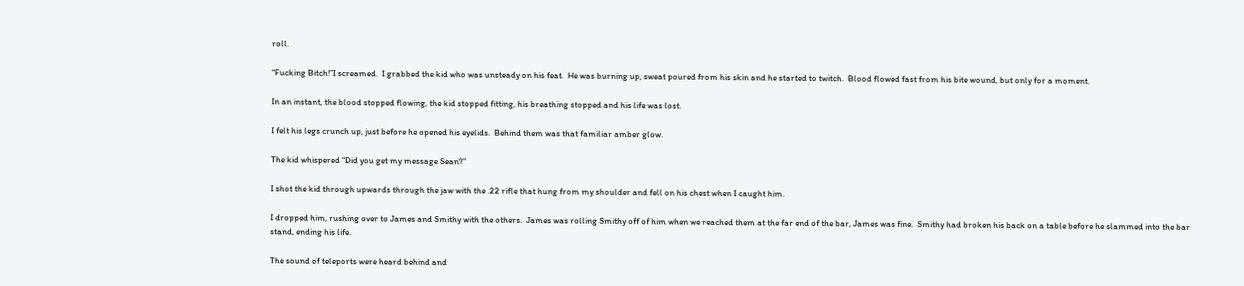roll.

“Fucking Bitch!”I screamed.  I grabbed the kid who was unsteady on his feat.  He was burning up, sweat poured from his skin and he started to twitch.  Blood flowed fast from his bite wound, but only for a moment.

In an instant, the blood stopped flowing, the kid stopped fitting, his breathing stopped and his life was lost.

I felt his legs crunch up, just before he opened his eyelids.  Behind them was that familiar amber glow.

The kid whispered “Did you get my message Sean?”

I shot the kid through upwards through the jaw with the .22 rifle that hung from my shoulder and fell on his chest when I caught him.

I dropped him, rushing over to James and Smithy with the others.  James was rolling Smithy off of him when we reached them at the far end of the bar, James was fine.  Smithy had broken his back on a table before he slammed into the bar stand, ending his life.

The sound of teleports were heard behind and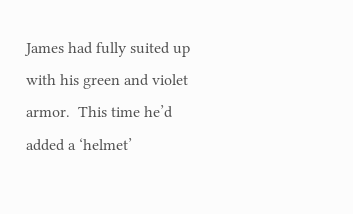James had fully suited up with his green and violet armor.  This time he’d added a ‘helmet’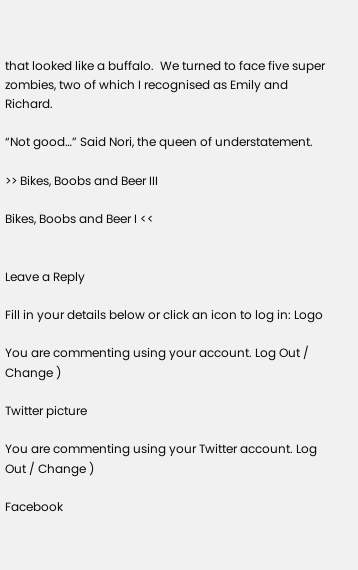that looked like a buffalo.  We turned to face five super zombies, two of which I recognised as Emily and Richard.

“Not good…” Said Nori, the queen of understatement.

>> Bikes, Boobs and Beer III

Bikes, Boobs and Beer I <<


Leave a Reply

Fill in your details below or click an icon to log in: Logo

You are commenting using your account. Log Out / Change )

Twitter picture

You are commenting using your Twitter account. Log Out / Change )

Facebook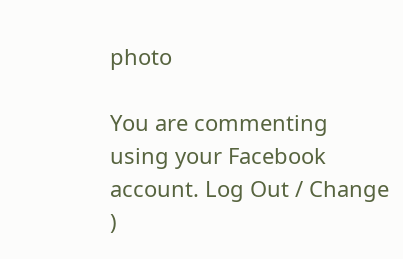photo

You are commenting using your Facebook account. Log Out / Change )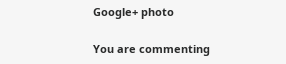Google+ photo

You are commenting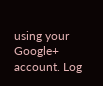using your Google+ account. Log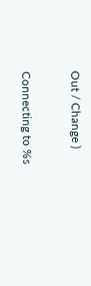Out / Change )

Connecting to %s